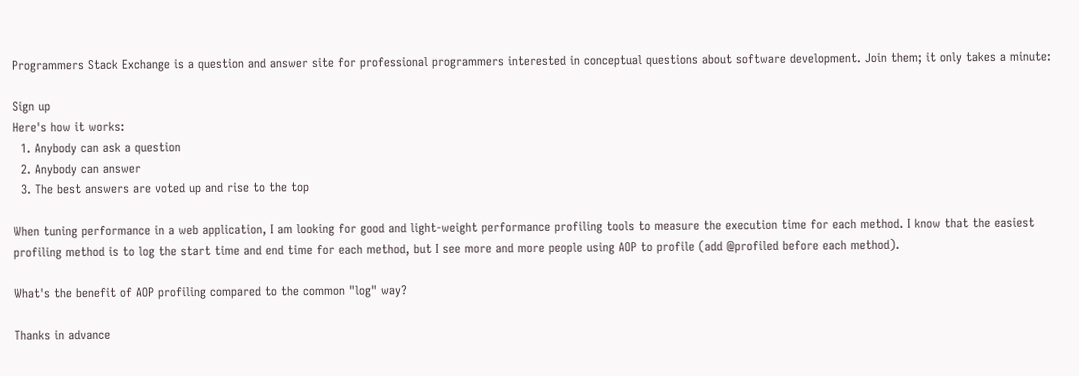Programmers Stack Exchange is a question and answer site for professional programmers interested in conceptual questions about software development. Join them; it only takes a minute:

Sign up
Here's how it works:
  1. Anybody can ask a question
  2. Anybody can answer
  3. The best answers are voted up and rise to the top

When tuning performance in a web application, I am looking for good and light-weight performance profiling tools to measure the execution time for each method. I know that the easiest profiling method is to log the start time and end time for each method, but I see more and more people using AOP to profile (add @profiled before each method).

What's the benefit of AOP profiling compared to the common "log" way?

Thanks in advance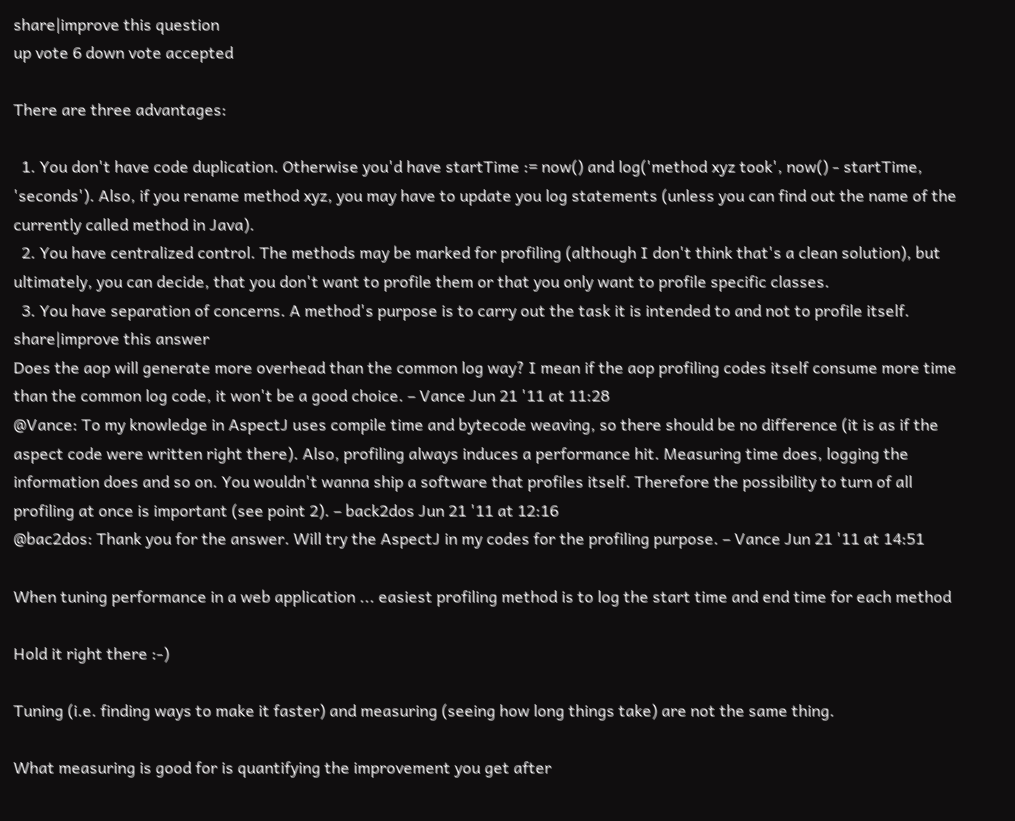share|improve this question
up vote 6 down vote accepted

There are three advantages:

  1. You don't have code duplication. Otherwise you'd have startTime := now() and log('method xyz took', now() - startTime, 'seconds'). Also, if you rename method xyz, you may have to update you log statements (unless you can find out the name of the currently called method in Java).
  2. You have centralized control. The methods may be marked for profiling (although I don't think that's a clean solution), but ultimately, you can decide, that you don't want to profile them or that you only want to profile specific classes.
  3. You have separation of concerns. A method's purpose is to carry out the task it is intended to and not to profile itself.
share|improve this answer
Does the aop will generate more overhead than the common log way? I mean if the aop profiling codes itself consume more time than the common log code, it won't be a good choice. – Vance Jun 21 '11 at 11:28
@Vance: To my knowledge in AspectJ uses compile time and bytecode weaving, so there should be no difference (it is as if the aspect code were written right there). Also, profiling always induces a performance hit. Measuring time does, logging the information does and so on. You wouldn't wanna ship a software that profiles itself. Therefore the possibility to turn of all profiling at once is important (see point 2). – back2dos Jun 21 '11 at 12:16
@bac2dos: Thank you for the answer. Will try the AspectJ in my codes for the profiling purpose. – Vance Jun 21 '11 at 14:51

When tuning performance in a web application ... easiest profiling method is to log the start time and end time for each method

Hold it right there :-)

Tuning (i.e. finding ways to make it faster) and measuring (seeing how long things take) are not the same thing.

What measuring is good for is quantifying the improvement you get after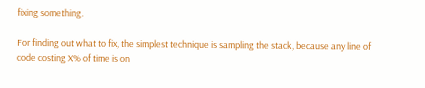fixing something.

For finding out what to fix, the simplest technique is sampling the stack, because any line of code costing X% of time is on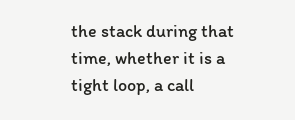the stack during that time, whether it is a tight loop, a call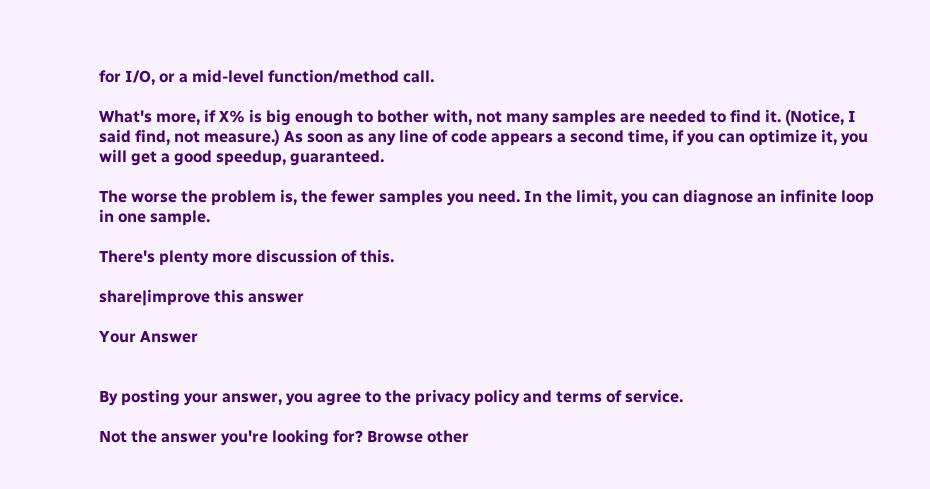for I/O, or a mid-level function/method call.

What's more, if X% is big enough to bother with, not many samples are needed to find it. (Notice, I said find, not measure.) As soon as any line of code appears a second time, if you can optimize it, you will get a good speedup, guaranteed.

The worse the problem is, the fewer samples you need. In the limit, you can diagnose an infinite loop in one sample.

There's plenty more discussion of this.

share|improve this answer

Your Answer


By posting your answer, you agree to the privacy policy and terms of service.

Not the answer you're looking for? Browse other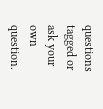questions tagged or ask your own question.